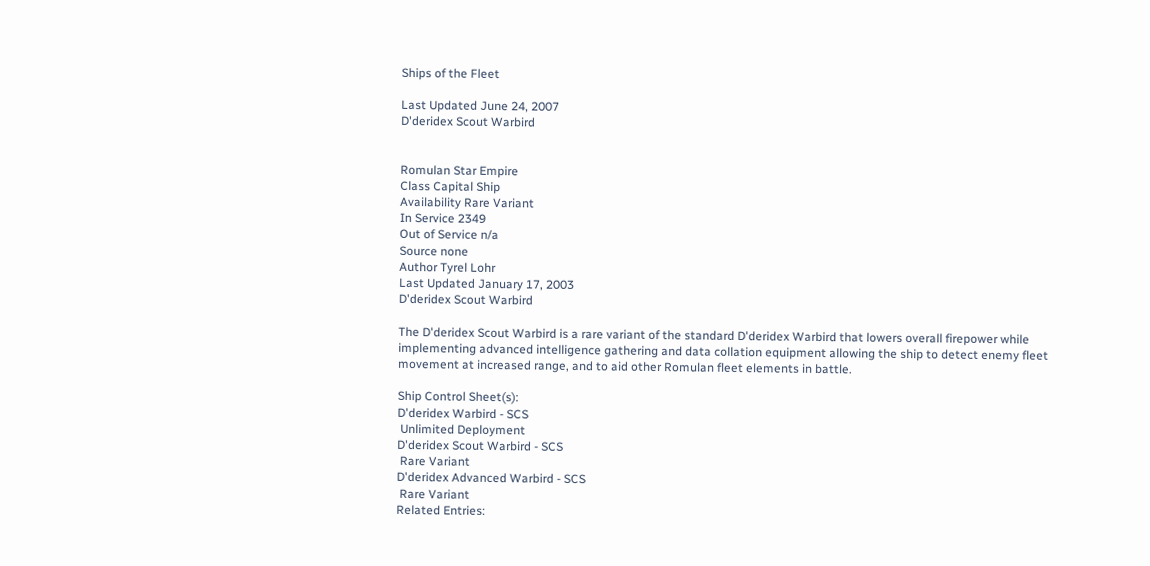Ships of the Fleet

Last Updated June 24, 2007
D'deridex Scout Warbird


Romulan Star Empire
Class Capital Ship
Availability Rare Variant
In Service 2349
Out of Service n/a
Source none
Author Tyrel Lohr
Last Updated January 17, 2003
D'deridex Scout Warbird

The D'deridex Scout Warbird is a rare variant of the standard D'deridex Warbird that lowers overall firepower while implementing advanced intelligence gathering and data collation equipment allowing the ship to detect enemy fleet movement at increased range, and to aid other Romulan fleet elements in battle.

Ship Control Sheet(s):
D'deridex Warbird - SCS
 Unlimited Deployment
D'deridex Scout Warbird - SCS
 Rare Variant
D'deridex Advanced Warbird - SCS
 Rare Variant
Related Entries: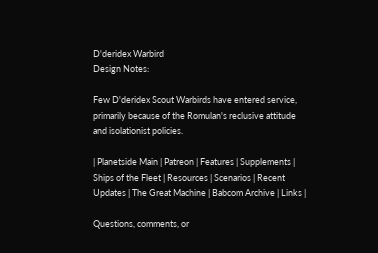D'deridex Warbird
Design Notes:

Few D'deridex Scout Warbirds have entered service, primarily because of the Romulan's reclusive attitude and isolationist policies.

| Planetside Main | Patreon | Features | Supplements | Ships of the Fleet | Resources | Scenarios | Recent Updates | The Great Machine | Babcom Archive | Links |

Questions, comments, or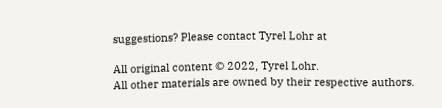suggestions? Please contact Tyrel Lohr at

All original content © 2022, Tyrel Lohr.
All other materials are owned by their respective authors.